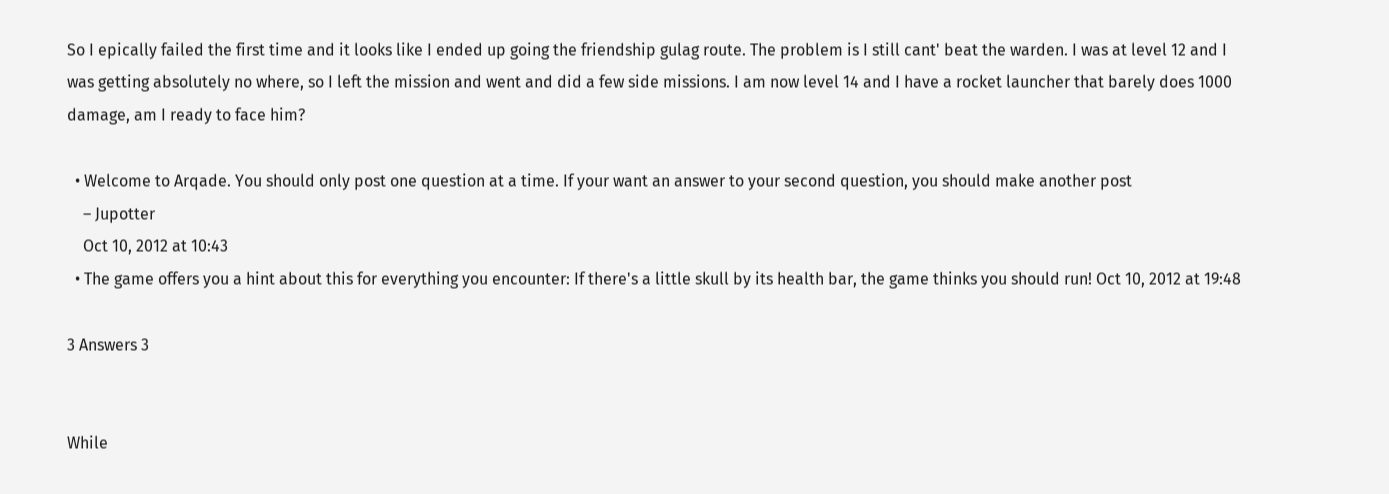So I epically failed the first time and it looks like I ended up going the friendship gulag route. The problem is I still cant' beat the warden. I was at level 12 and I was getting absolutely no where, so I left the mission and went and did a few side missions. I am now level 14 and I have a rocket launcher that barely does 1000 damage, am I ready to face him?

  • Welcome to Arqade. You should only post one question at a time. If your want an answer to your second question, you should make another post
    – Jupotter
    Oct 10, 2012 at 10:43
  • The game offers you a hint about this for everything you encounter: If there's a little skull by its health bar, the game thinks you should run! Oct 10, 2012 at 19:48

3 Answers 3


While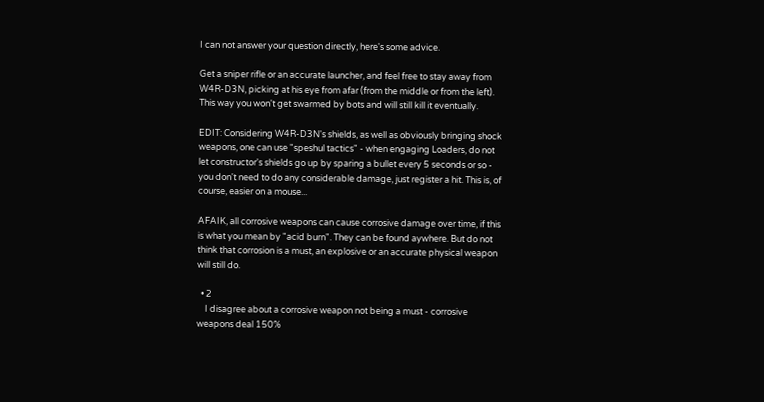I can not answer your question directly, here's some advice.

Get a sniper rifle or an accurate launcher, and feel free to stay away from W4R-D3N, picking at his eye from afar (from the middle or from the left). This way you won't get swarmed by bots and will still kill it eventually.

EDIT: Considering W4R-D3N's shields, as well as obviously bringing shock weapons, one can use "speshul tactics" - when engaging Loaders, do not let constructor's shields go up by sparing a bullet every 5 seconds or so - you don't need to do any considerable damage, just register a hit. This is, of course, easier on a mouse...

AFAIK, all corrosive weapons can cause corrosive damage over time, if this is what you mean by "acid burn". They can be found aywhere. But do not think that corrosion is a must, an explosive or an accurate physical weapon will still do.

  • 2
    I disagree about a corrosive weapon not being a must - corrosive weapons deal 150%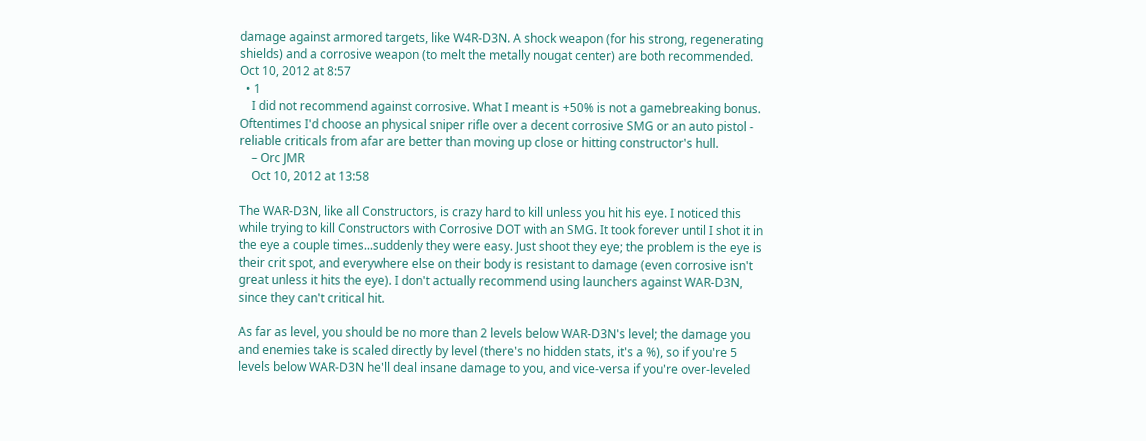damage against armored targets, like W4R-D3N. A shock weapon (for his strong, regenerating shields) and a corrosive weapon (to melt the metally nougat center) are both recommended. Oct 10, 2012 at 8:57
  • 1
    I did not recommend against corrosive. What I meant is +50% is not a gamebreaking bonus. Oftentimes I'd choose an physical sniper rifle over a decent corrosive SMG or an auto pistol - reliable criticals from afar are better than moving up close or hitting constructor's hull.
    – Orc JMR
    Oct 10, 2012 at 13:58

The WAR-D3N, like all Constructors, is crazy hard to kill unless you hit his eye. I noticed this while trying to kill Constructors with Corrosive DOT with an SMG. It took forever until I shot it in the eye a couple times...suddenly they were easy. Just shoot they eye; the problem is the eye is their crit spot, and everywhere else on their body is resistant to damage (even corrosive isn't great unless it hits the eye). I don't actually recommend using launchers against WAR-D3N, since they can't critical hit.

As far as level, you should be no more than 2 levels below WAR-D3N's level; the damage you and enemies take is scaled directly by level (there's no hidden stats, it's a %), so if you're 5 levels below WAR-D3N he'll deal insane damage to you, and vice-versa if you're over-leveled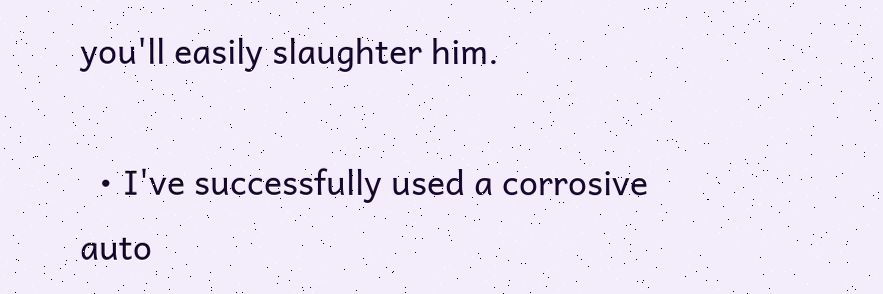you'll easily slaughter him.

  • I've successfully used a corrosive auto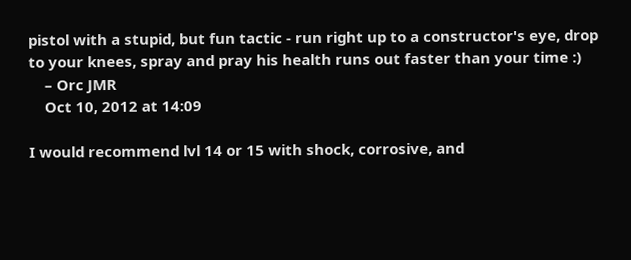pistol with a stupid, but fun tactic - run right up to a constructor's eye, drop to your knees, spray and pray his health runs out faster than your time :)
    – Orc JMR
    Oct 10, 2012 at 14:09

I would recommend lvl 14 or 15 with shock, corrosive, and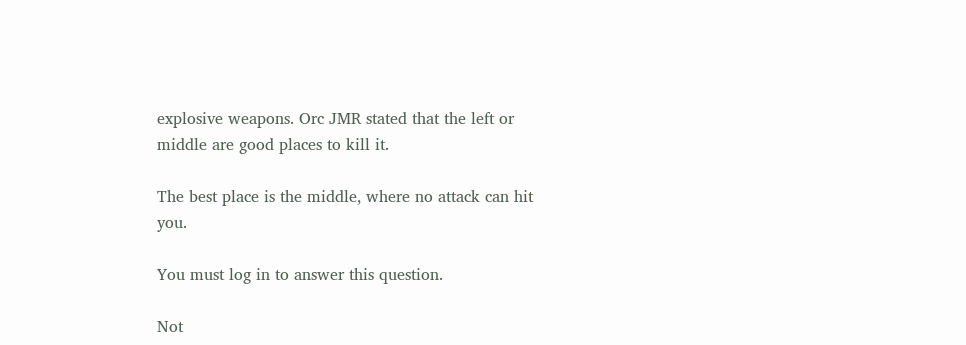explosive weapons. Orc JMR stated that the left or middle are good places to kill it.

The best place is the middle, where no attack can hit you.

You must log in to answer this question.

Not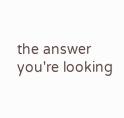the answer you're looking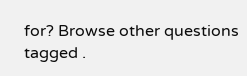for? Browse other questions tagged .